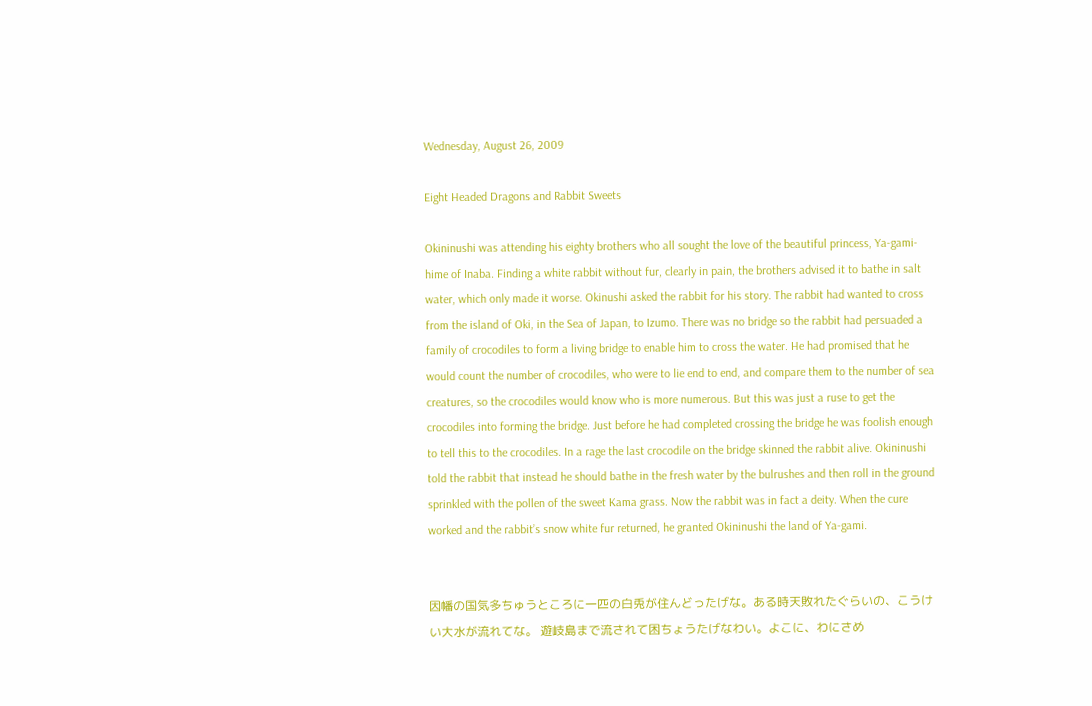Wednesday, August 26, 2009

Eight Headed Dragons and Rabbit Sweets

Okininushi was attending his eighty brothers who all sought the love of the beautiful princess, Ya-gami-hime of Inaba. Finding a white rabbit without fur, clearly in pain, the brothers advised it to bathe in salt water, which only made it worse. Okinushi asked the rabbit for his story. The rabbit had wanted to cross from the island of Oki, in the Sea of Japan, to Izumo. There was no bridge so the rabbit had persuaded a family of crocodiles to form a living bridge to enable him to cross the water. He had promised that he would count the number of crocodiles, who were to lie end to end, and compare them to the number of sea creatures, so the crocodiles would know who is more numerous. But this was just a ruse to get the crocodiles into forming the bridge. Just before he had completed crossing the bridge he was foolish enough to tell this to the crocodiles. In a rage the last crocodile on the bridge skinned the rabbit alive. Okininushi told the rabbit that instead he should bathe in the fresh water by the bulrushes and then roll in the ground sprinkled with the pollen of the sweet Kama grass. Now the rabbit was in fact a deity. When the cure worked and the rabbit’s snow white fur returned, he granted Okininushi the land of Ya-gami.


因幡の国気多ちゅうところに一匹の白兎が住んどったげな。ある時天敗れたぐらいの、こうけい大水が流れてな。 遊岐島まで流されて困ちょうたげなわい。よこに、わにさめ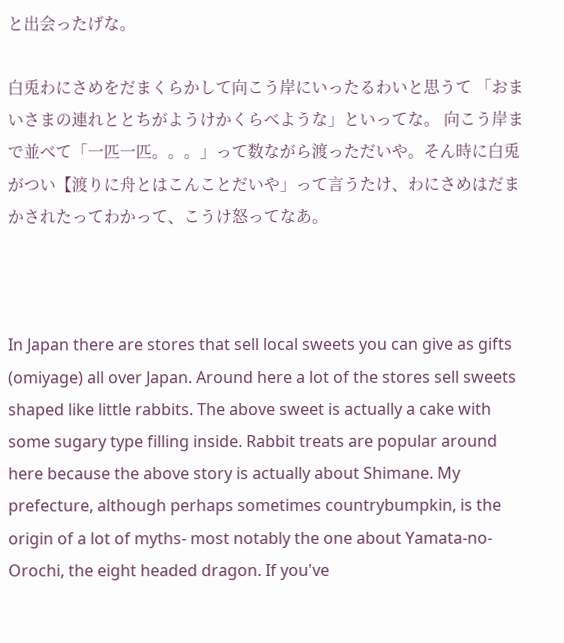と出会ったげな。

白兎わにさめをだまくらかして向こう岸にいったるわいと思うて 「おまいさまの連れととちがようけかくらべような」といってな。 向こう岸まで並べて「一匹一匹。。。」って数ながら渡っただいや。そん時に白兎がつい【渡りに舟とはこんことだいや」って言うたけ、わにさめはだまかされたってわかって、こうけ怒ってなあ。



In Japan there are stores that sell local sweets you can give as gifts (omiyage) all over Japan. Around here a lot of the stores sell sweets shaped like little rabbits. The above sweet is actually a cake with some sugary type filling inside. Rabbit treats are popular around here because the above story is actually about Shimane. My prefecture, although perhaps sometimes countrybumpkin, is the origin of a lot of myths- most notably the one about Yamata-no-Orochi, the eight headed dragon. If you've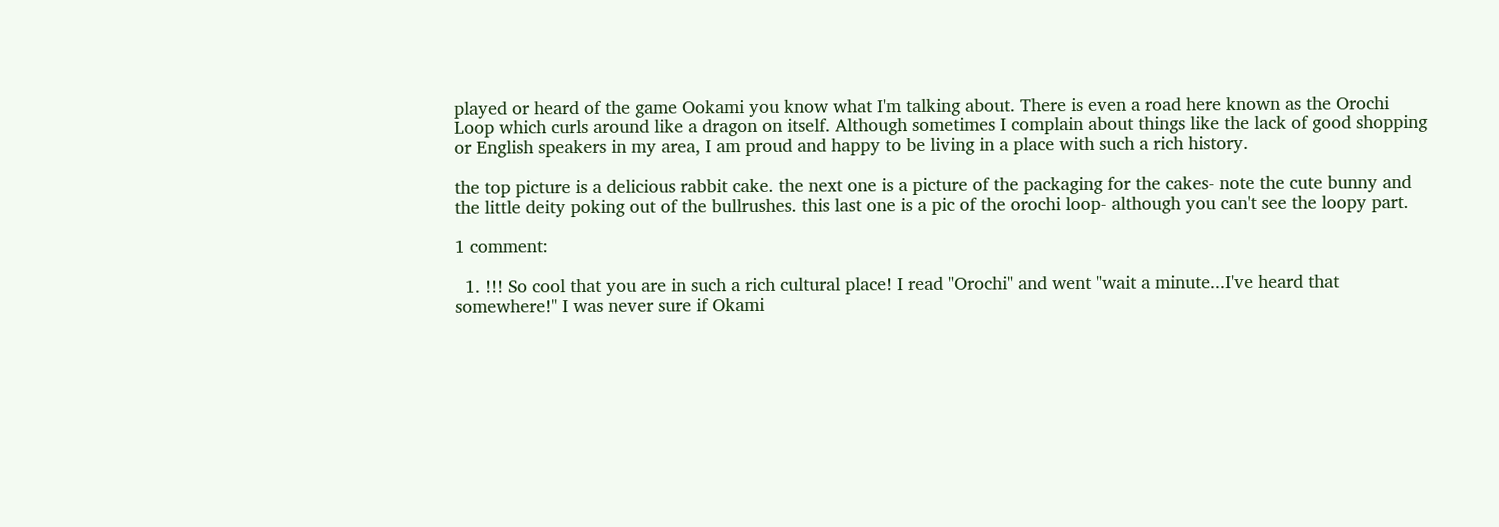played or heard of the game Ookami you know what I'm talking about. There is even a road here known as the Orochi Loop which curls around like a dragon on itself. Although sometimes I complain about things like the lack of good shopping or English speakers in my area, I am proud and happy to be living in a place with such a rich history.

the top picture is a delicious rabbit cake. the next one is a picture of the packaging for the cakes- note the cute bunny and the little deity poking out of the bullrushes. this last one is a pic of the orochi loop- although you can't see the loopy part.

1 comment:

  1. !!! So cool that you are in such a rich cultural place! I read "Orochi" and went "wait a minute...I've heard that somewhere!" I was never sure if Okami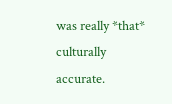was really *that* culturally accurate.